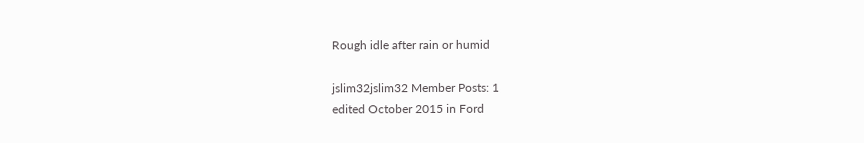Rough idle after rain or humid

jslim32jslim32 Member Posts: 1
edited October 2015 in Ford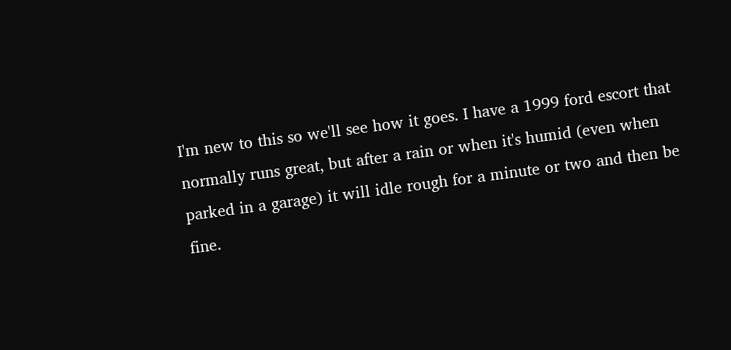I'm new to this so we'll see how it goes. I have a 1999 ford escort that normally runs great, but after a rain or when it's humid (even when parked in a garage) it will idle rough for a minute or two and then be fine.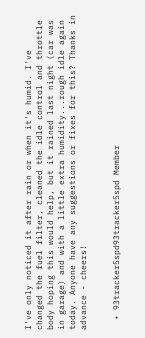I've only noticed it after rain or when it's humid. I've changed the fuel filter, cleaned the idle control and throttle body hoping this would help, but it rained last night (car was in garage) and with a little extra humidity...rough idle again today. Anyone have any suggestions or fixes for this? Thanks in advance - cheers!


  • 93tracker5spd93tracker5spd Member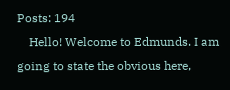Posts: 194
    Hello! Welcome to Edmunds. I am going to state the obvious here,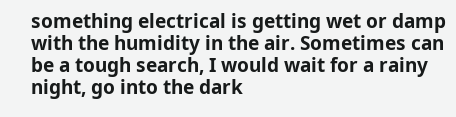something electrical is getting wet or damp with the humidity in the air. Sometimes can be a tough search, I would wait for a rainy night, go into the dark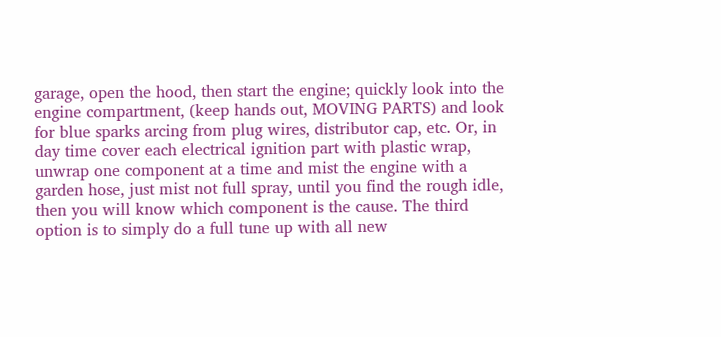garage, open the hood, then start the engine; quickly look into the engine compartment, (keep hands out, MOVING PARTS) and look for blue sparks arcing from plug wires, distributor cap, etc. Or, in day time cover each electrical ignition part with plastic wrap, unwrap one component at a time and mist the engine with a garden hose, just mist not full spray, until you find the rough idle, then you will know which component is the cause. The third option is to simply do a full tune up with all new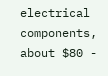electrical components, about $80 -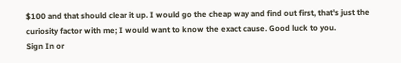$100 and that should clear it up. I would go the cheap way and find out first, that's just the curiosity factor with me; I would want to know the exact cause. Good luck to you.
Sign In or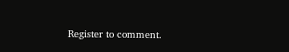Register to comment.